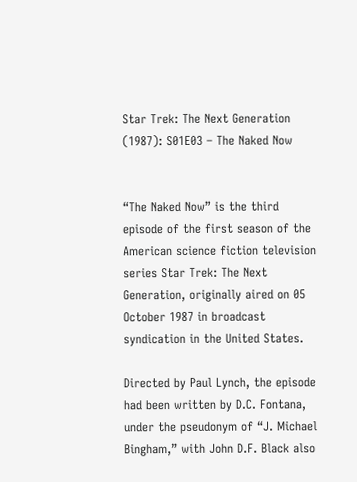Star Trek: The Next Generation (1987): S01E03 – The Naked Now


“The Naked Now” is the third episode of the first season of the American science fiction television series Star Trek: The Next Generation, originally aired on 05 October 1987 in broadcast syndication in the United States.

Directed by Paul Lynch, the episode had been written by D.C. Fontana, under the pseudonym of “J. Michael Bingham,” with John D.F. Black also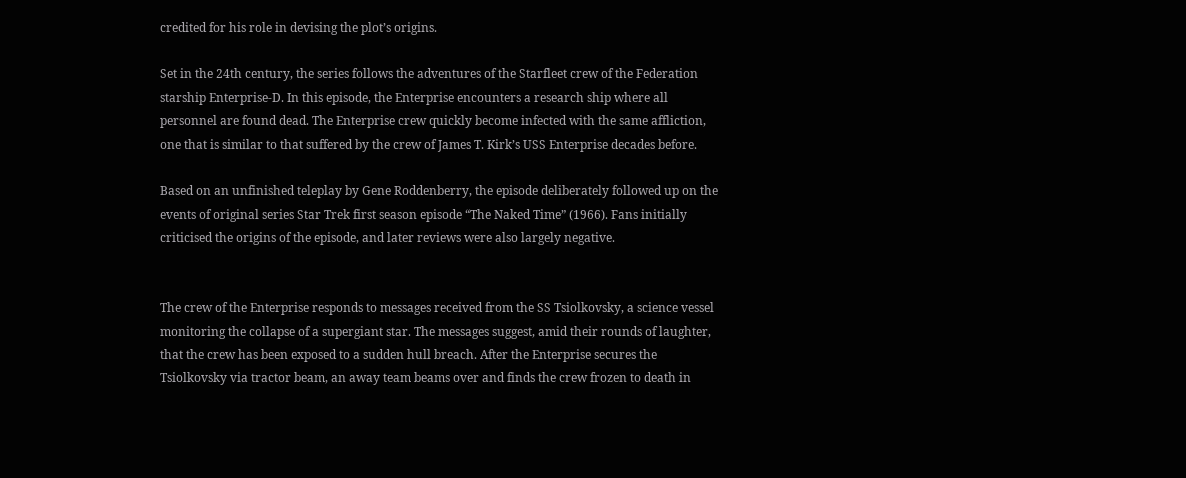credited for his role in devising the plot’s origins.

Set in the 24th century, the series follows the adventures of the Starfleet crew of the Federation starship Enterprise-D. In this episode, the Enterprise encounters a research ship where all personnel are found dead. The Enterprise crew quickly become infected with the same affliction, one that is similar to that suffered by the crew of James T. Kirk’s USS Enterprise decades before.

Based on an unfinished teleplay by Gene Roddenberry, the episode deliberately followed up on the events of original series Star Trek first season episode “The Naked Time” (1966). Fans initially criticised the origins of the episode, and later reviews were also largely negative.


The crew of the Enterprise responds to messages received from the SS Tsiolkovsky, a science vessel monitoring the collapse of a supergiant star. The messages suggest, amid their rounds of laughter, that the crew has been exposed to a sudden hull breach. After the Enterprise secures the Tsiolkovsky via tractor beam, an away team beams over and finds the crew frozen to death in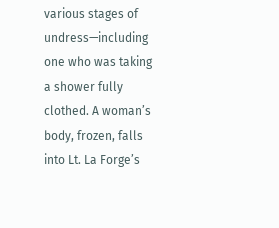various stages of undress—including one who was taking a shower fully clothed. A woman’s body, frozen, falls into Lt. La Forge’s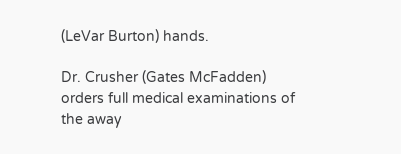(LeVar Burton) hands.

Dr. Crusher (Gates McFadden) orders full medical examinations of the away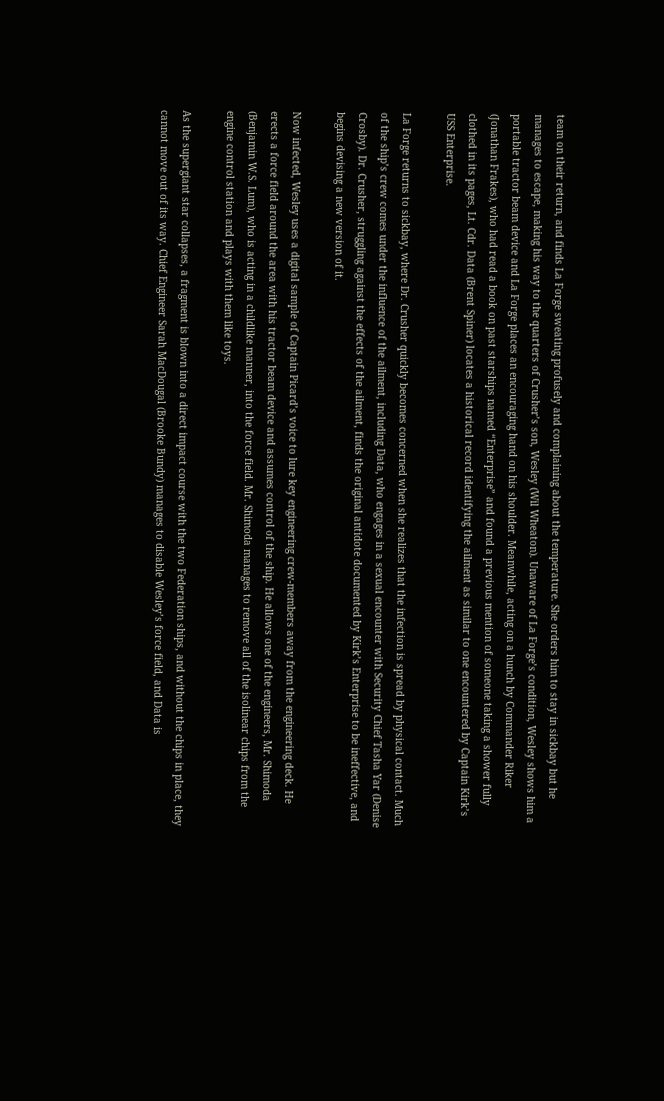team on their return, and finds La Forge sweating profusely and complaining about the temperature. She orders him to stay in sickbay but he manages to escape, making his way to the quarters of Crusher’s son, Wesley (Wil Wheaton). Unaware of La Forge’s condition, Wesley shows him a portable tractor beam device and La Forge places an encouraging hand on his shoulder. Meanwhile, acting on a hunch by Commander Riker (Jonathan Frakes), who had read a book on past starships named “Enterprise” and found a previous mention of someone taking a shower fully clothed in its pages, Lt. Cdr. Data (Brent Spiner) locates a historical record identifying the ailment as similar to one encountered by Captain Kirk’s USS Enterprise.

La Forge returns to sickbay, where Dr. Crusher quickly becomes concerned when she realizes that the infection is spread by physical contact. Much of the ship’s crew comes under the influence of the ailment, including Data, who engages in a sexual encounter with Security Chief Tasha Yar (Denise Crosby). Dr. Crusher, struggling against the effects of the ailment, finds the original antidote documented by Kirk’s Enterprise to be ineffective, and begins devising a new version of it.

Now infected, Wesley uses a digital sample of Captain Picard’s voice to lure key engineering crew-members away from the engineering deck. He erects a force field around the area with his tractor beam device and assumes control of the ship. He allows one of the engineers, Mr. Shimoda (Benjamin W.S. Lum), who is acting in a childlike manner, into the force field. Mr. Shimoda manages to remove all of the isolinear chips from the engine control station and plays with them like toys.

As the supergiant star collapses, a fragment is blown into a direct impact course with the two Federation ships, and without the chips in place, they cannot move out of its way. Chief Engineer Sarah MacDougal (Brooke Bundy) manages to disable Wesley’s force field, and Data is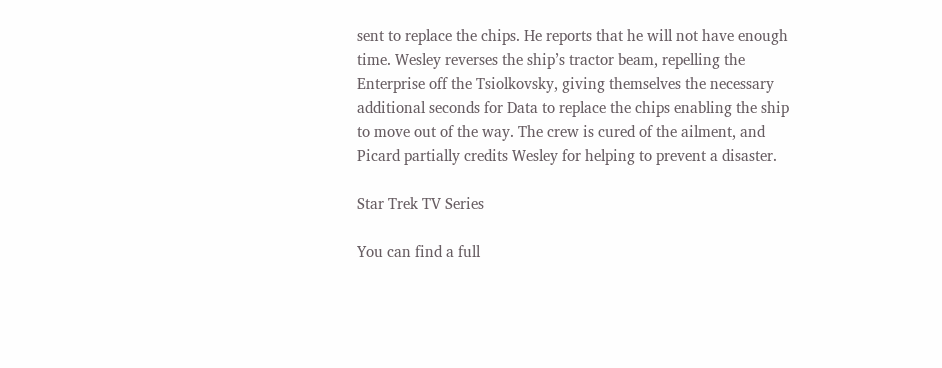sent to replace the chips. He reports that he will not have enough time. Wesley reverses the ship’s tractor beam, repelling the Enterprise off the Tsiolkovsky, giving themselves the necessary additional seconds for Data to replace the chips enabling the ship to move out of the way. The crew is cured of the ailment, and Picard partially credits Wesley for helping to prevent a disaster.

Star Trek TV Series

You can find a full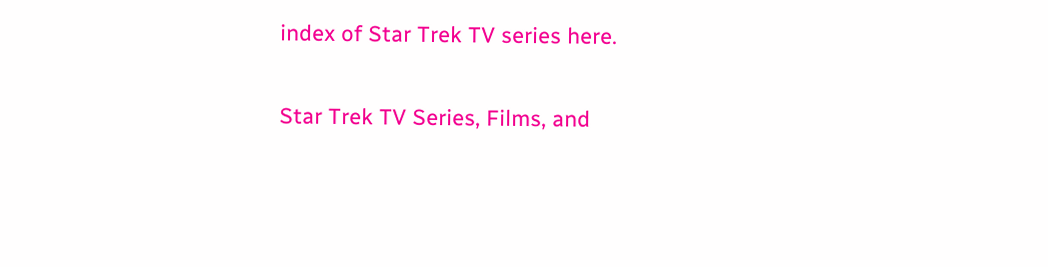index of Star Trek TV series here.

Star Trek TV Series, Films, and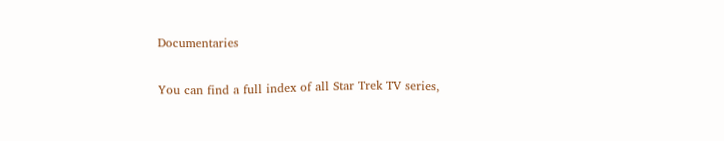Documentaries

You can find a full index of all Star Trek TV series,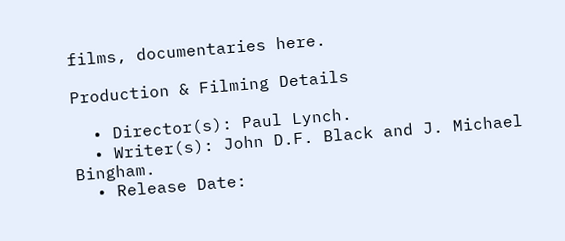films, documentaries here.

Production & Filming Details

  • Director(s): Paul Lynch.
  • Writer(s): John D.F. Black and J. Michael Bingham.
  • Release Date: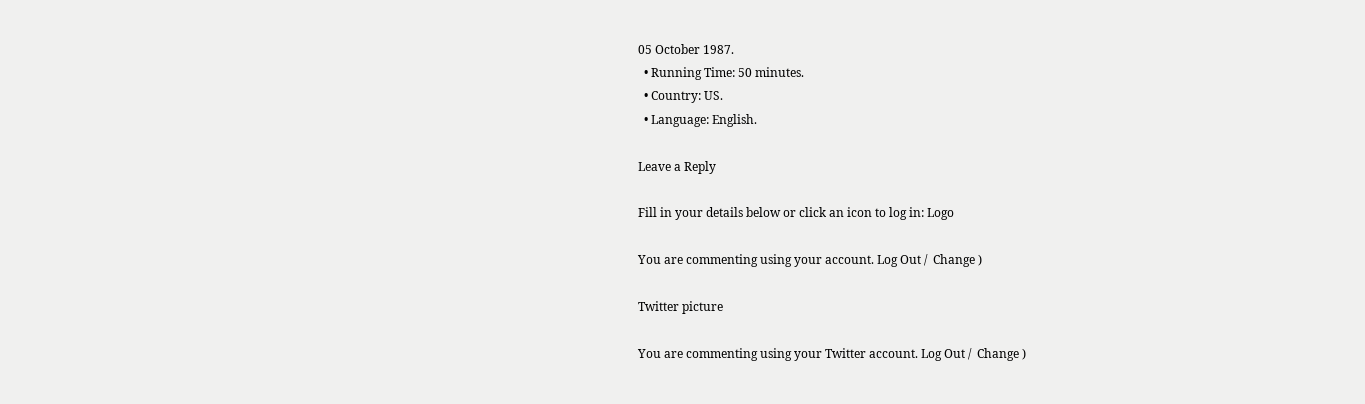05 October 1987.
  • Running Time: 50 minutes.
  • Country: US.
  • Language: English.

Leave a Reply

Fill in your details below or click an icon to log in: Logo

You are commenting using your account. Log Out /  Change )

Twitter picture

You are commenting using your Twitter account. Log Out /  Change )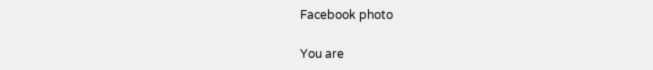Facebook photo

You are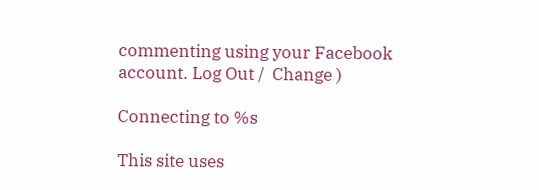commenting using your Facebook account. Log Out /  Change )

Connecting to %s

This site uses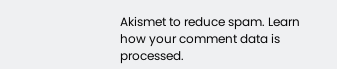Akismet to reduce spam. Learn how your comment data is processed.